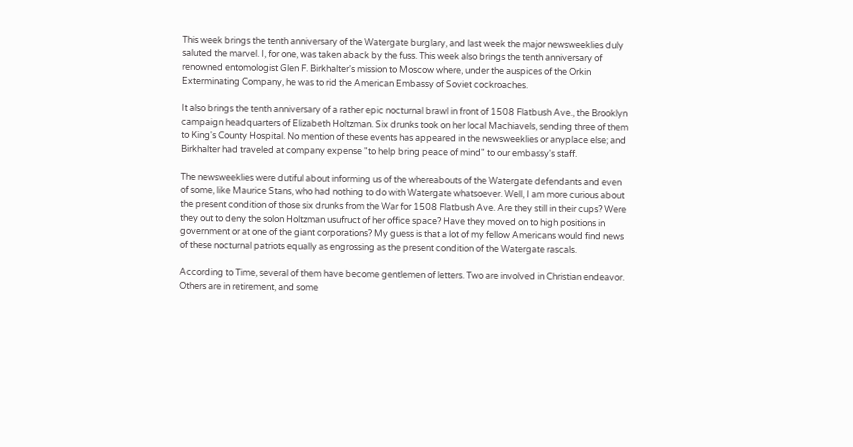This week brings the tenth anniversary of the Watergate burglary, and last week the major newsweeklies duly saluted the marvel. I, for one, was taken aback by the fuss. This week also brings the tenth anniversary of renowned entomologist Glen F. Birkhalter's mission to Moscow where, under the auspices of the Orkin Exterminating Company, he was to rid the American Embassy of Soviet cockroaches.

It also brings the tenth anniversary of a rather epic nocturnal brawl in front of 1508 Flatbush Ave., the Brooklyn campaign headquarters of Elizabeth Holtzman. Six drunks took on her local Machiavels, sending three of them to King's County Hospital. No mention of these events has appeared in the newsweeklies or anyplace else; and Birkhalter had traveled at company expense "to help bring peace of mind" to our embassy's staff.

The newsweeklies were dutiful about informing us of the whereabouts of the Watergate defendants and even of some, like Maurice Stans, who had nothing to do with Watergate whatsoever. Well, I am more curious about the present condition of those six drunks from the War for 1508 Flatbush Ave. Are they still in their cups? Were they out to deny the solon Holtzman usufruct of her office space? Have they moved on to high positions in government or at one of the giant corporations? My guess is that a lot of my fellow Americans would find news of these nocturnal patriots equally as engrossing as the present condition of the Watergate rascals.

According to Time, several of them have become gentlemen of letters. Two are involved in Christian endeavor. Others are in retirement, and some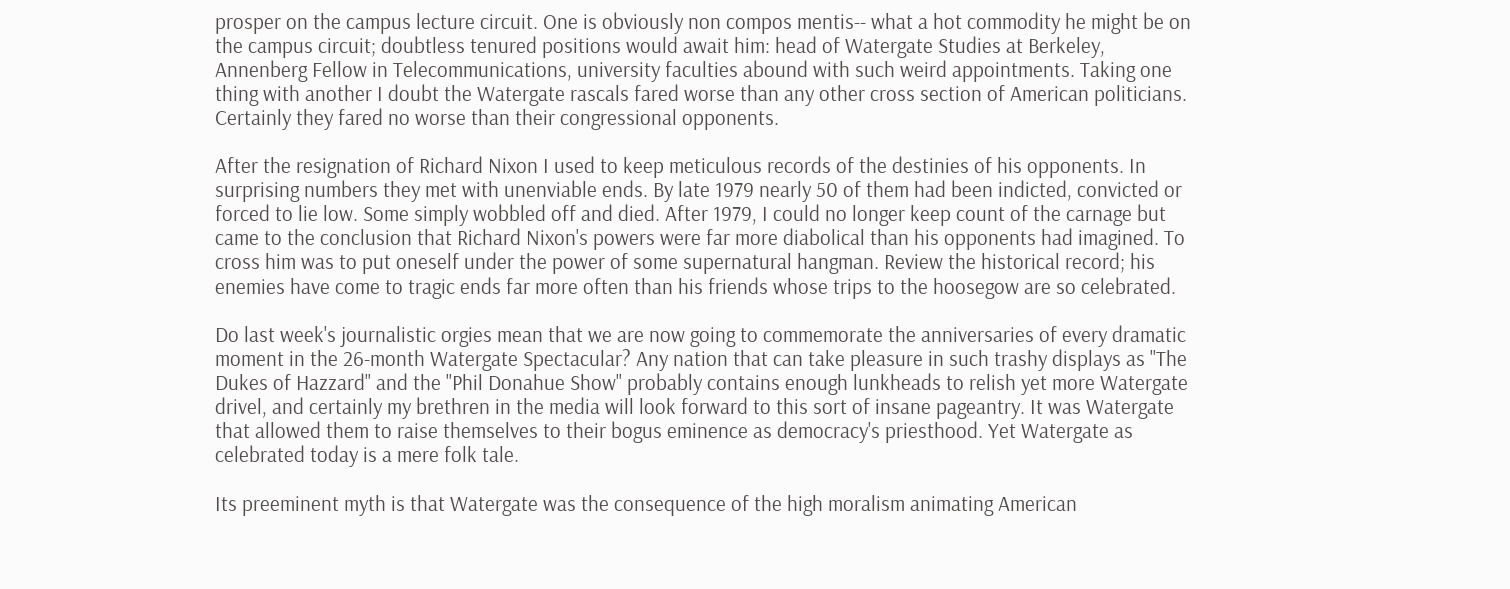prosper on the campus lecture circuit. One is obviously non compos mentis-- what a hot commodity he might be on the campus circuit; doubtless tenured positions would await him: head of Watergate Studies at Berkeley, Annenberg Fellow in Telecommunications, university faculties abound with such weird appointments. Taking one thing with another I doubt the Watergate rascals fared worse than any other cross section of American politicians. Certainly they fared no worse than their congressional opponents.

After the resignation of Richard Nixon I used to keep meticulous records of the destinies of his opponents. In surprising numbers they met with unenviable ends. By late 1979 nearly 50 of them had been indicted, convicted or forced to lie low. Some simply wobbled off and died. After 1979, I could no longer keep count of the carnage but came to the conclusion that Richard Nixon's powers were far more diabolical than his opponents had imagined. To cross him was to put oneself under the power of some supernatural hangman. Review the historical record; his enemies have come to tragic ends far more often than his friends whose trips to the hoosegow are so celebrated.

Do last week's journalistic orgies mean that we are now going to commemorate the anniversaries of every dramatic moment in the 26-month Watergate Spectacular? Any nation that can take pleasure in such trashy displays as "The Dukes of Hazzard" and the "Phil Donahue Show" probably contains enough lunkheads to relish yet more Watergate drivel, and certainly my brethren in the media will look forward to this sort of insane pageantry. It was Watergate that allowed them to raise themselves to their bogus eminence as democracy's priesthood. Yet Watergate as celebrated today is a mere folk tale.

Its preeminent myth is that Watergate was the consequence of the high moralism animating American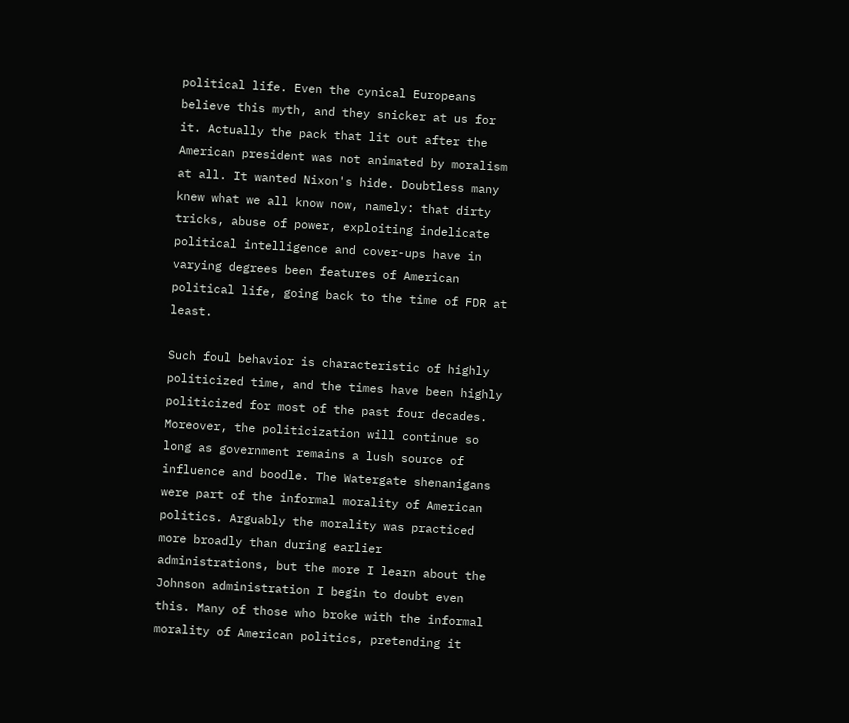political life. Even the cynical Europeans believe this myth, and they snicker at us for it. Actually the pack that lit out after the American president was not animated by moralism at all. It wanted Nixon's hide. Doubtless many knew what we all know now, namely: that dirty tricks, abuse of power, exploiting indelicate political intelligence and cover-ups have in varying degrees been features of American political life, going back to the time of FDR at least.

Such foul behavior is characteristic of highly politicized time, and the times have been highly politicized for most of the past four decades. Moreover, the politicization will continue so long as government remains a lush source of influence and boodle. The Watergate shenanigans were part of the informal morality of American politics. Arguably the morality was practiced more broadly than during earlier administrations, but the more I learn about the Johnson administration I begin to doubt even this. Many of those who broke with the informal morality of American politics, pretending it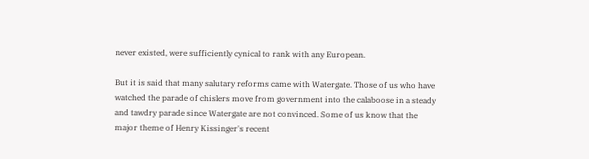never existed, were sufficiently cynical to rank with any European.

But it is said that many salutary reforms came with Watergate. Those of us who have watched the parade of chislers move from government into the calaboose in a steady and tawdry parade since Watergate are not convinced. Some of us know that the major theme of Henry Kissinger's recent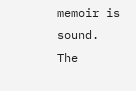memoir is sound. The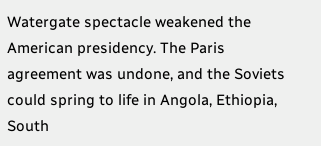Watergate spectacle weakened the American presidency. The Paris agreement was undone, and the Soviets could spring to life in Angola, Ethiopia, South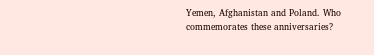Yemen, Afghanistan and Poland. Who commemorates these anniversaries?